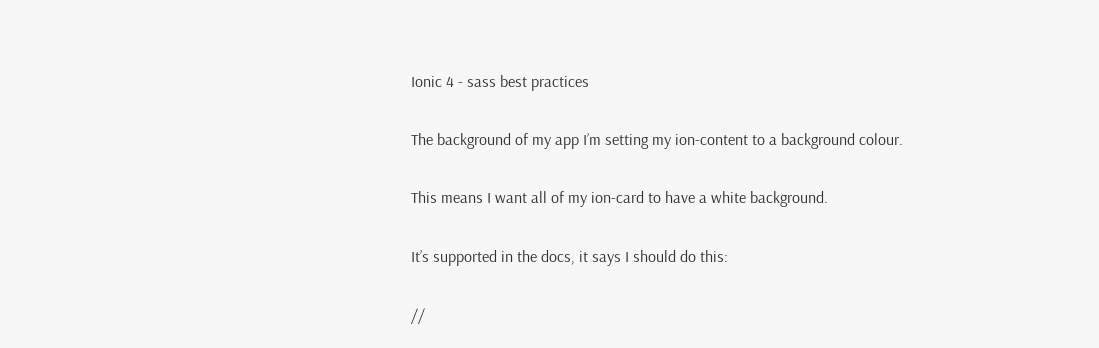Ionic 4 - sass best practices

The background of my app I’m setting my ion-content to a background colour.

This means I want all of my ion-card to have a white background.

It’s supported in the docs, it says I should do this:

//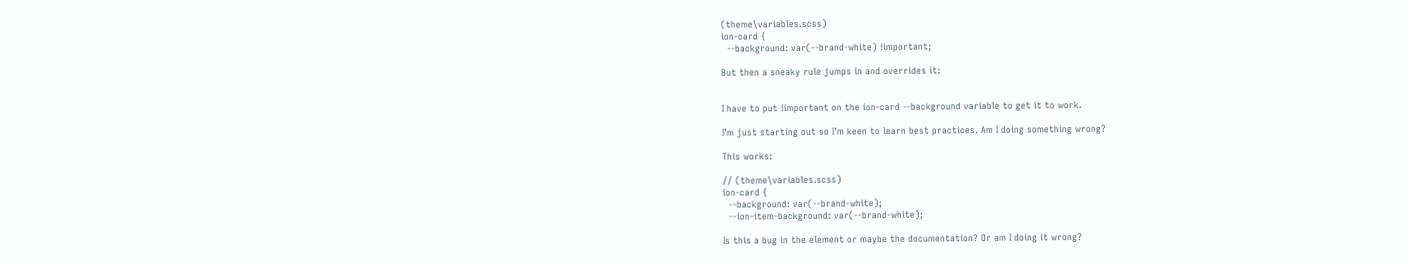(theme\variables.scss)
ion-card {
  --background: var(--brand-white) !important;

But then a sneaky rule jumps in and overrides it:


I have to put !important on the ion-card --background variable to get it to work.

I’m just starting out so I’m keen to learn best practices. Am I doing something wrong?

This works:

// (theme\variables.scss)
ion-card {
  --background: var(--brand-white);
  --ion-item-background: var(--brand-white);

Is this a bug in the element or maybe the documentation? Or am I doing it wrong?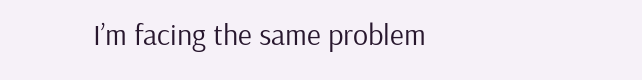I’m facing the same problem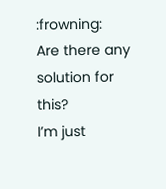:frowning:
Are there any solution for this?
I’m just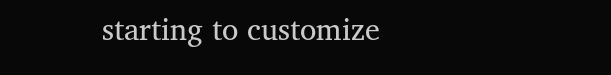starting to customize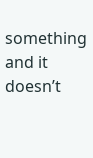something and it doesn’t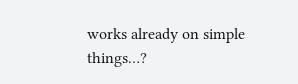works already on simple things…?